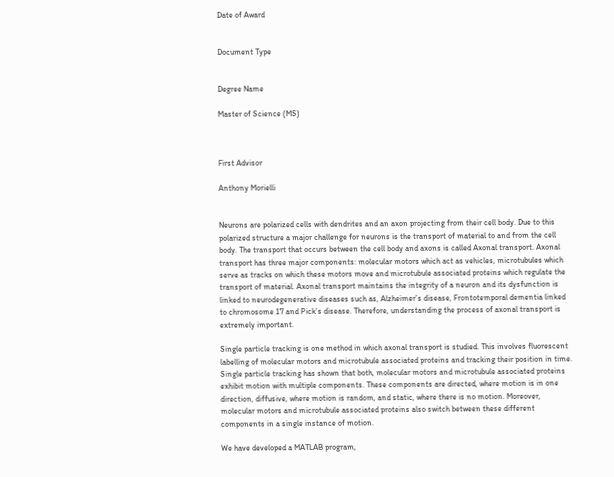Date of Award


Document Type


Degree Name

Master of Science (MS)



First Advisor

Anthony Morielli


Neurons are polarized cells with dendrites and an axon projecting from their cell body. Due to this polarized structure a major challenge for neurons is the transport of material to and from the cell body. The transport that occurs between the cell body and axons is called Axonal transport. Axonal transport has three major components: molecular motors which act as vehicles, microtubules which serve as tracks on which these motors move and microtubule associated proteins which regulate the transport of material. Axonal transport maintains the integrity of a neuron and its dysfunction is linked to neurodegenerative diseases such as, Alzheimer’s disease, Frontotemporal dementia linked to chromosome 17 and Pick’s disease. Therefore, understanding the process of axonal transport is extremely important.

Single particle tracking is one method in which axonal transport is studied. This involves fluorescent labelling of molecular motors and microtubule associated proteins and tracking their position in time. Single particle tracking has shown that both, molecular motors and microtubule associated proteins exhibit motion with multiple components. These components are directed, where motion is in one direction, diffusive, where motion is random, and static, where there is no motion. Moreover, molecular motors and microtubule associated proteins also switch between these different components in a single instance of motion.

We have developed a MATLAB program,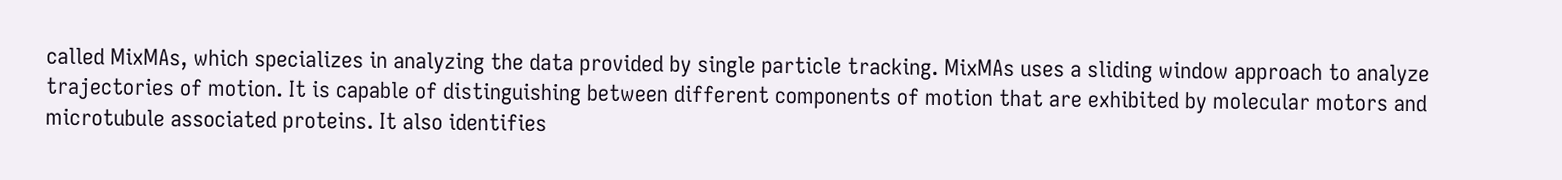called MixMAs, which specializes in analyzing the data provided by single particle tracking. MixMAs uses a sliding window approach to analyze trajectories of motion. It is capable of distinguishing between different components of motion that are exhibited by molecular motors and microtubule associated proteins. It also identifies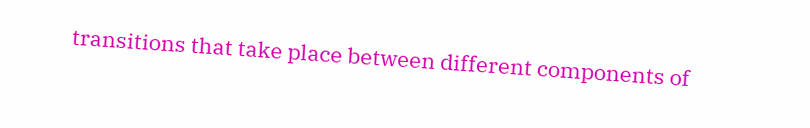transitions that take place between different components of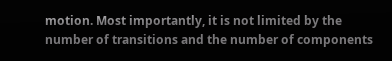motion. Most importantly, it is not limited by the number of transitions and the number of components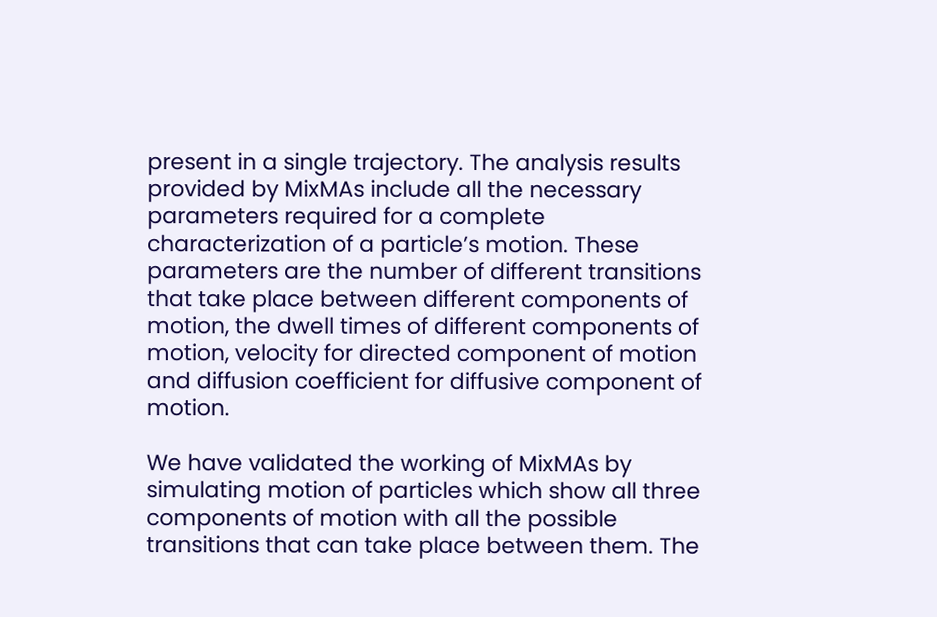present in a single trajectory. The analysis results provided by MixMAs include all the necessary parameters required for a complete characterization of a particle’s motion. These parameters are the number of different transitions that take place between different components of motion, the dwell times of different components of motion, velocity for directed component of motion and diffusion coefficient for diffusive component of motion.

We have validated the working of MixMAs by simulating motion of particles which show all three components of motion with all the possible transitions that can take place between them. The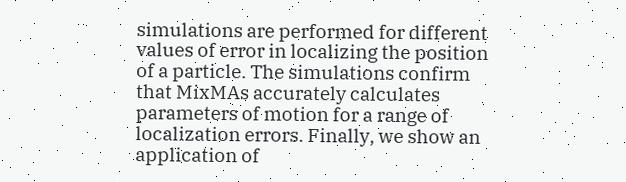simulations are performed for different values of error in localizing the position of a particle. The simulations confirm that MixMAs accurately calculates parameters of motion for a range of localization errors. Finally, we show an application of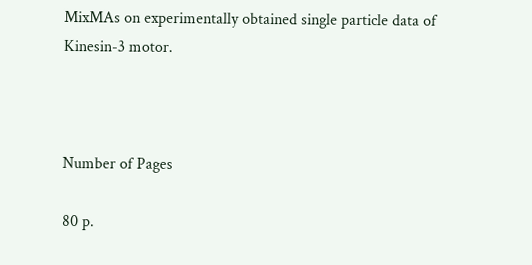MixMAs on experimentally obtained single particle data of Kinesin-3 motor.



Number of Pages

80 p.